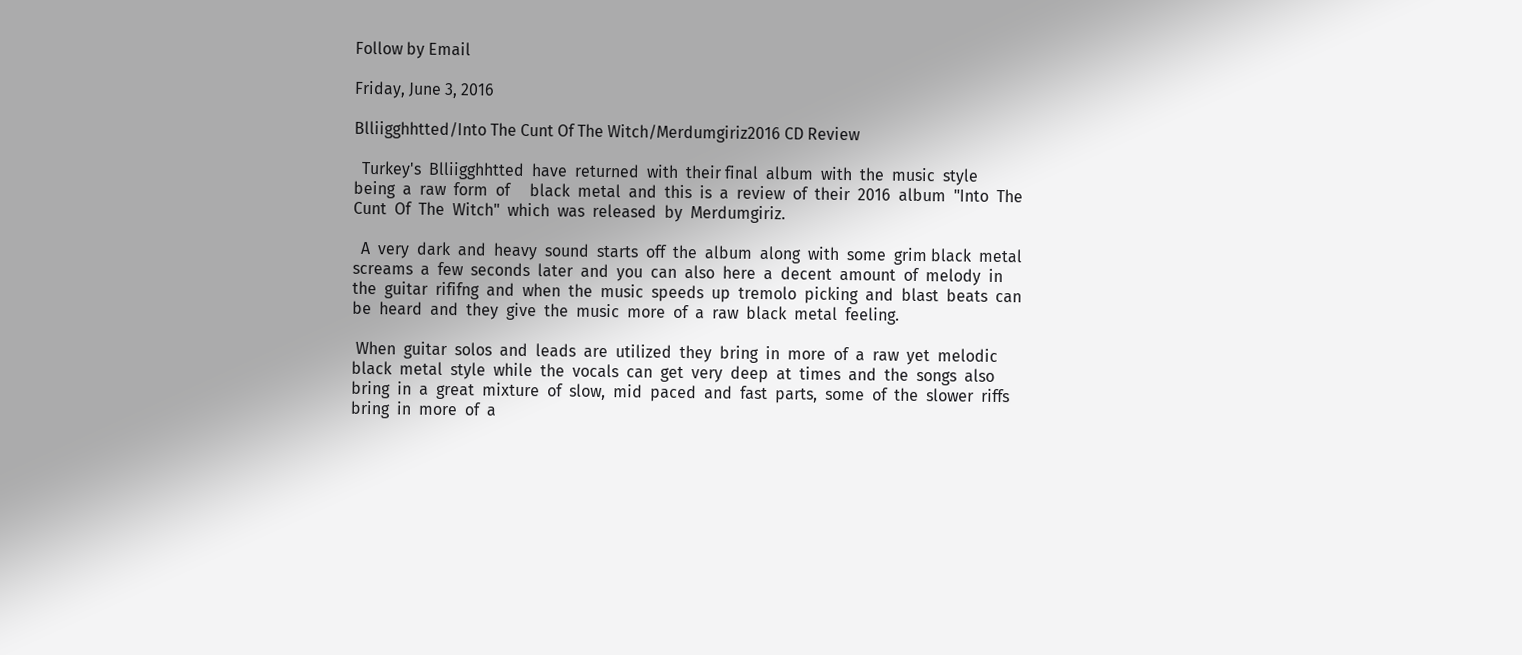Follow by Email

Friday, June 3, 2016

Blliigghhtted/Into The Cunt Of The Witch/Merdumgiriz2016 CD Review

  Turkey's  Blliigghhtted  have  returned  with  their final  album  with  the  music  style  being  a  raw  form  of     black  metal  and  this  is  a  review  of  their  2016  album  "Into  The  Cunt  Of  The  Witch"  which  was  released  by  Merdumgiriz.

  A  very  dark  and  heavy  sound  starts  off  the  album  along  with  some  grim black  metal  screams  a  few  seconds  later  and  you  can  also  here  a  decent  amount  of  melody  in  the  guitar  rififng  and  when  the  music  speeds  up  tremolo  picking  and  blast  beats  can  be  heard  and  they  give  the  music  more  of  a  raw  black  metal  feeling.

 When  guitar  solos  and  leads  are  utilized  they  bring  in  more  of  a  raw  yet  melodic  black  metal  style  while  the  vocals  can  get  very  deep  at  times  and  the  songs  also  bring  in  a  great  mixture  of  slow,  mid  paced  and  fast  parts,  some  of  the  slower  riffs  bring  in  more  of  a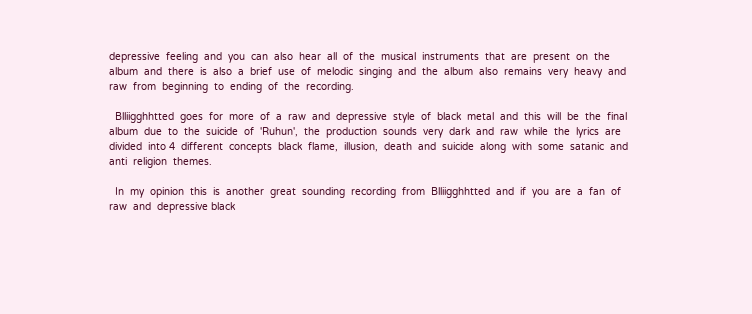depressive  feeling  and  you  can  also  hear  all  of  the  musical  instruments  that  are  present  on  the  album  and  there  is  also  a  brief  use  of  melodic  singing  and  the  album  also  remains  very  heavy  and  raw  from  beginning  to  ending  of  the  recording.

  Blliigghhtted  goes  for  more  of  a  raw  and  depressive  style  of  black  metal  and  this  will  be  the  final  album  due  to  the  suicide  of  'Ruhun',  the  production  sounds  very  dark  and  raw  while  the  lyrics  are  divided  into 4  different  concepts  black  flame,  illusion,  death  and  suicide  along  with  some  satanic  and  anti  religion  themes.

  In  my  opinion  this  is  another  great  sounding  recording  from  Blliigghhtted  and  if  you  are  a  fan  of  raw  and  depressive black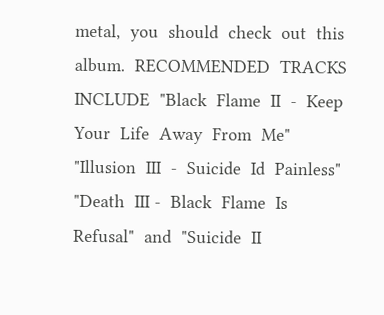metal,  you  should  check  out  this  album.  RECOMMENDED  TRACKS  INCLUDE  "Black  Flame  II  -  Keep  Your  Life  Away  From  Me"  "Illusion  III  -  Suicide  Id  Painless"  "Death  III -  Black  Flame  Is  Refusal"  and  "Suicide  II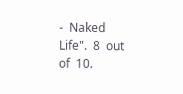-  Naked  Life".  8  out  of  10.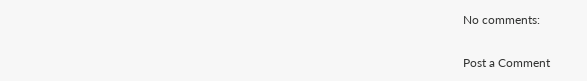No comments:

Post a Comment